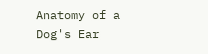Anatomy of a Dog's Ear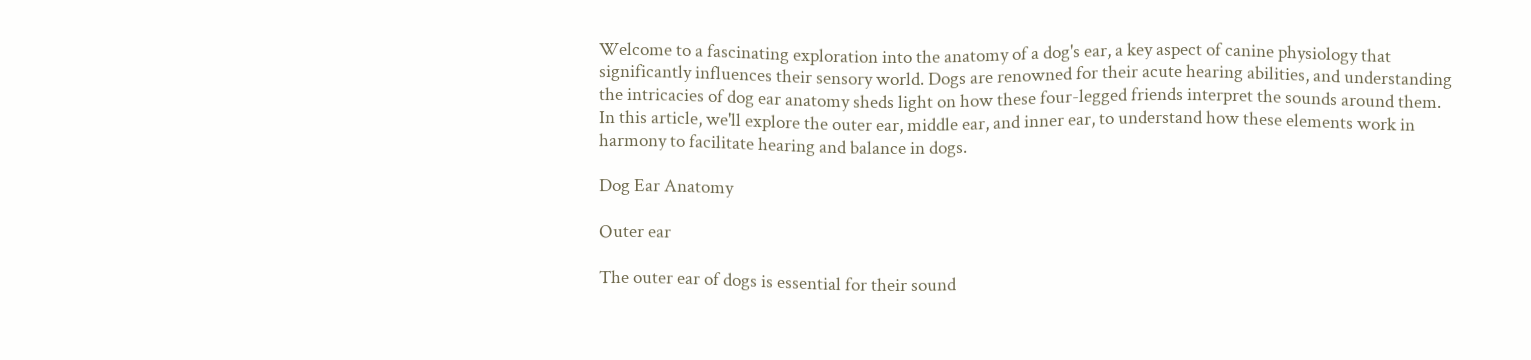Welcome to a fascinating exploration into the anatomy of a dog's ear, a key aspect of canine physiology that significantly influences their sensory world. Dogs are renowned for their acute hearing abilities, and understanding the intricacies of dog ear anatomy sheds light on how these four-legged friends interpret the sounds around them. In this article, we'll explore the outer ear, middle ear, and inner ear, to understand how these elements work in harmony to facilitate hearing and balance in dogs.

Dog Ear Anatomy

Outer ear

The outer ear of dogs is essential for their sound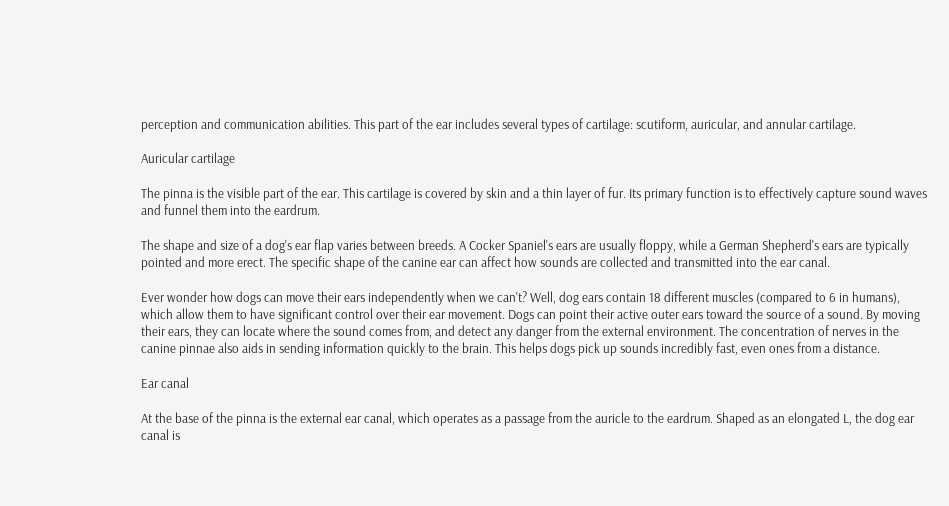perception and communication abilities. This part of the ear includes several types of cartilage: scutiform, auricular, and annular cartilage.

Auricular cartilage

The pinna is the visible part of the ear. This cartilage is covered by skin and a thin layer of fur. Its primary function is to effectively capture sound waves and funnel them into the eardrum.

The shape and size of a dog's ear flap varies between breeds. A Cocker Spaniel's ears are usually floppy, while a German Shepherd's ears are typically pointed and more erect. The specific shape of the canine ear can affect how sounds are collected and transmitted into the ear canal.

Ever wonder how dogs can move their ears independently when we can't? Well, dog ears contain 18 different muscles (compared to 6 in humans), which allow them to have significant control over their ear movement. Dogs can point their active outer ears toward the source of a sound. By moving their ears, they can locate where the sound comes from, and detect any danger from the external environment. The concentration of nerves in the canine pinnae also aids in sending information quickly to the brain. This helps dogs pick up sounds incredibly fast, even ones from a distance.

Ear canal

At the base of the pinna is the external ear canal, which operates as a passage from the auricle to the eardrum. Shaped as an elongated L, the dog ear canal is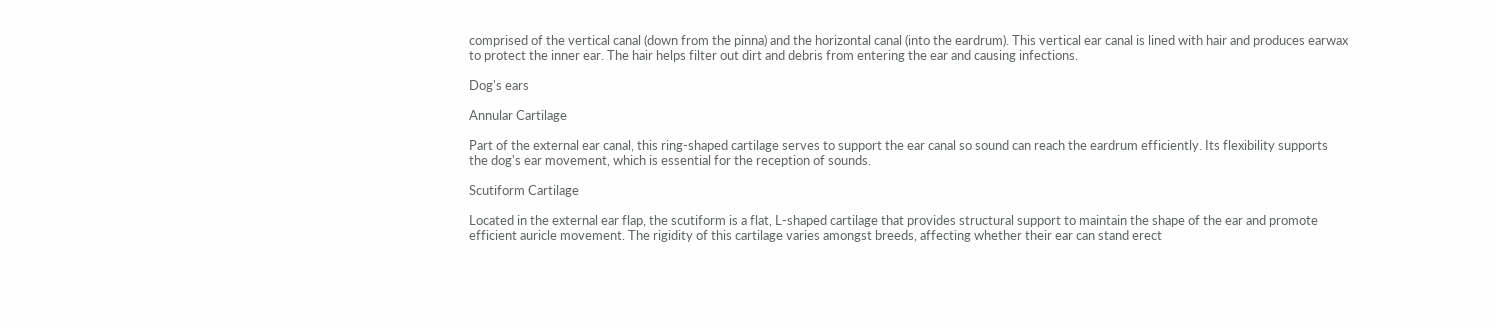comprised of the vertical canal (down from the pinna) and the horizontal canal (into the eardrum). This vertical ear canal is lined with hair and produces earwax to protect the inner ear. The hair helps filter out dirt and debris from entering the ear and causing infections.

Dog's ears

Annular Cartilage

Part of the external ear canal, this ring-shaped cartilage serves to support the ear canal so sound can reach the eardrum efficiently. Its flexibility supports the dog's ear movement, which is essential for the reception of sounds.

Scutiform Cartilage

Located in the external ear flap, the scutiform is a flat, L-shaped cartilage that provides structural support to maintain the shape of the ear and promote efficient auricle movement. The rigidity of this cartilage varies amongst breeds, affecting whether their ear can stand erect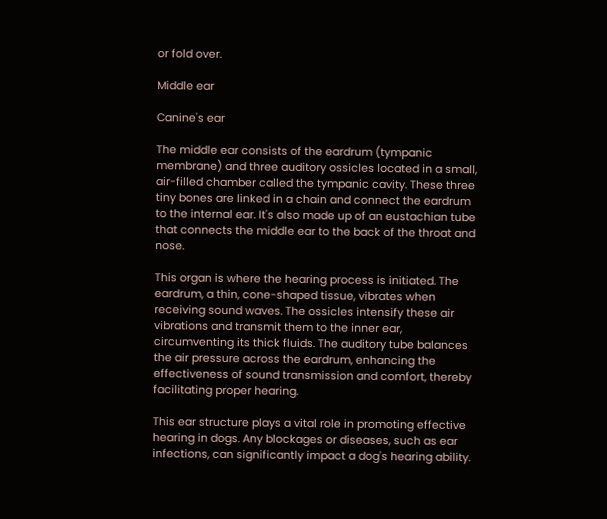or fold over.

Middle ear

Canine's ear

The middle ear consists of the eardrum (tympanic membrane) and three auditory ossicles located in a small, air-filled chamber called the tympanic cavity. These three tiny bones are linked in a chain and connect the eardrum to the internal ear. It's also made up of an eustachian tube that connects the middle ear to the back of the throat and nose.

This organ is where the hearing process is initiated. The eardrum, a thin, cone-shaped tissue, vibrates when receiving sound waves. The ossicles intensify these air vibrations and transmit them to the inner ear, circumventing its thick fluids. The auditory tube balances the air pressure across the eardrum, enhancing the effectiveness of sound transmission and comfort, thereby facilitating proper hearing.

This ear structure plays a vital role in promoting effective hearing in dogs. Any blockages or diseases, such as ear infections, can significantly impact a dog's hearing ability.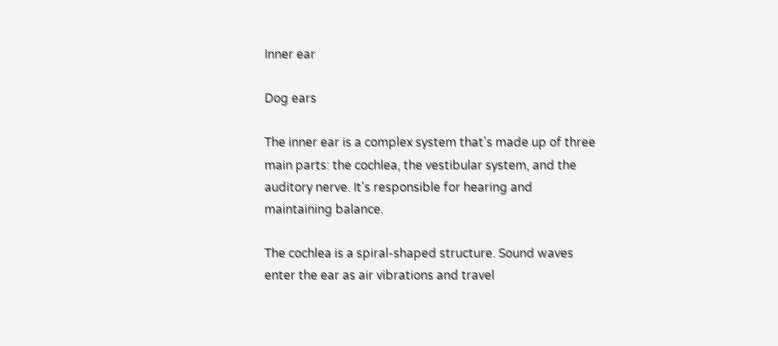Inner ear

Dog ears

The inner ear is a complex system that's made up of three main parts: the cochlea, the vestibular system, and the auditory nerve. It's responsible for hearing and maintaining balance.

The cochlea is a spiral-shaped structure. Sound waves enter the ear as air vibrations and travel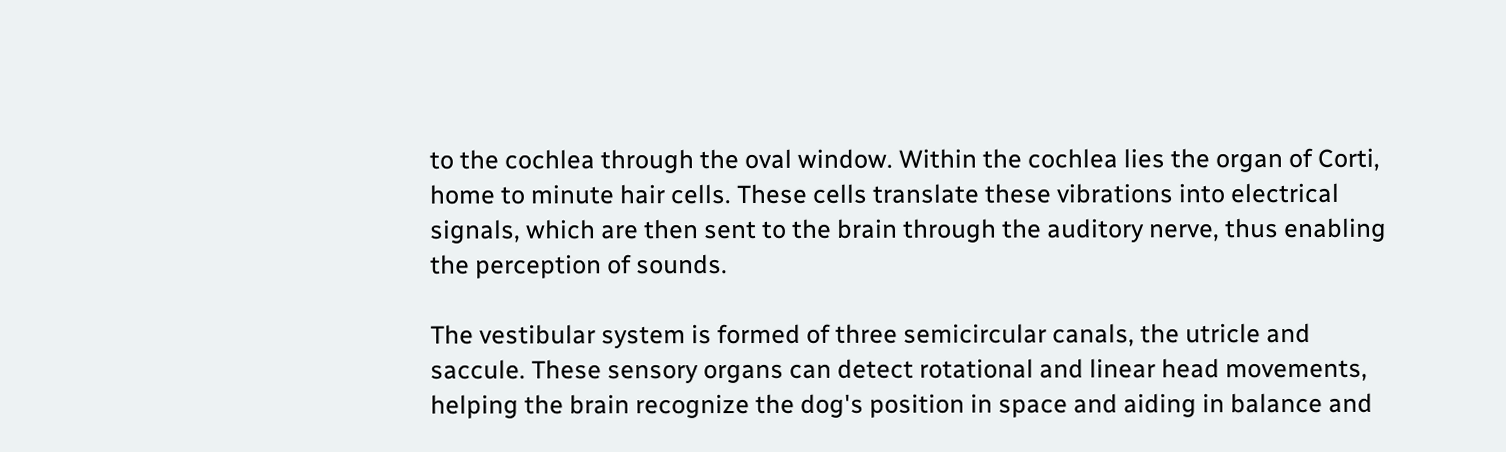to the cochlea through the oval window. Within the cochlea lies the organ of Corti, home to minute hair cells. These cells translate these vibrations into electrical signals, which are then sent to the brain through the auditory nerve, thus enabling the perception of sounds.

The vestibular system is formed of three semicircular canals, the utricle and saccule. These sensory organs can detect rotational and linear head movements, helping the brain recognize the dog's position in space and aiding in balance and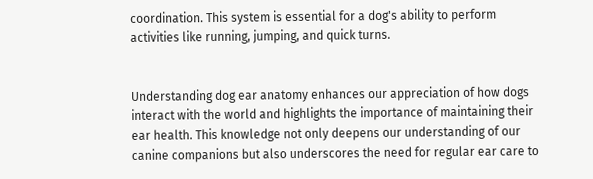coordination. This system is essential for a dog's ability to perform activities like running, jumping, and quick turns.


Understanding dog ear anatomy enhances our appreciation of how dogs interact with the world and highlights the importance of maintaining their ear health. This knowledge not only deepens our understanding of our canine companions but also underscores the need for regular ear care to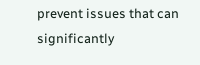prevent issues that can significantly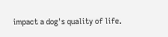impact a dog's quality of life.